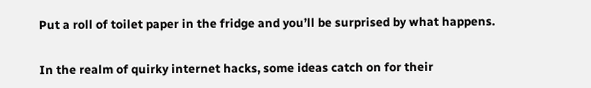Put a roll of toilet paper in the fridge and you’ll be surprised by what happens.


In the realm of quirky internet hacks, some ideas catch on for their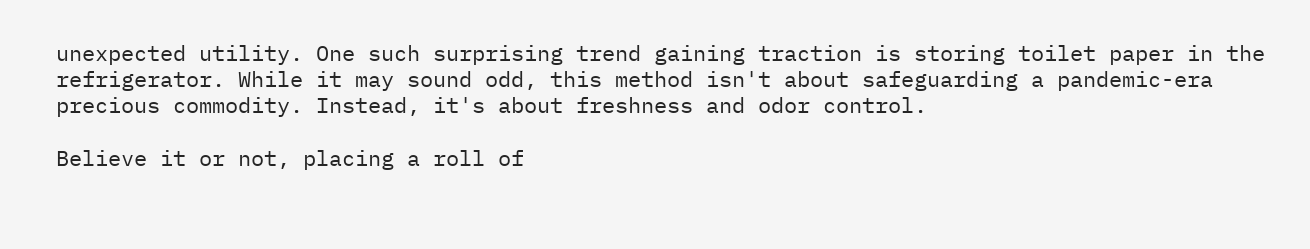unexpected utility. One such surprising trend gaining traction is storing toilet paper in the refrigerator. While it may sound odd, this method isn't about safeguarding a pandemic-era precious commodity. Instead, it's about freshness and odor control.

Believe it or not, placing a roll of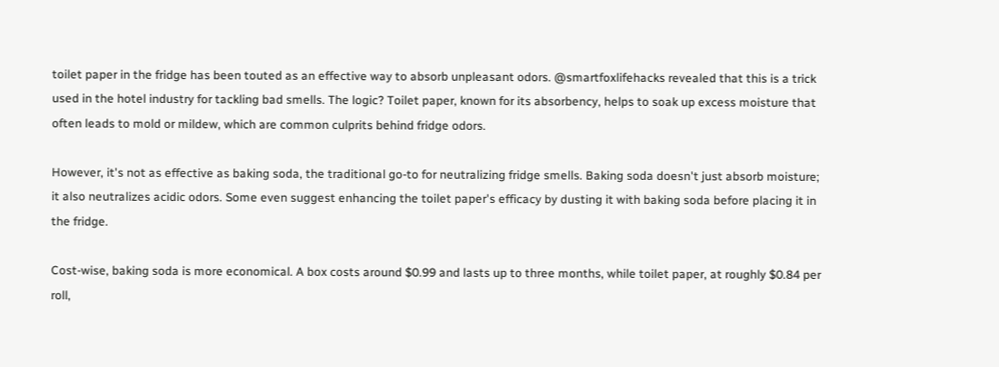toilet paper in the fridge has been touted as an effective way to absorb unpleasant odors. @smartfoxlifehacks revealed that this is a trick used in the hotel industry for tackling bad smells. The logic? Toilet paper, known for its absorbency, helps to soak up excess moisture that often leads to mold or mildew, which are common culprits behind fridge odors.

However, it's not as effective as baking soda, the traditional go-to for neutralizing fridge smells. Baking soda doesn't just absorb moisture; it also neutralizes acidic odors. Some even suggest enhancing the toilet paper's efficacy by dusting it with baking soda before placing it in the fridge.

Cost-wise, baking soda is more economical. A box costs around $0.99 and lasts up to three months, while toilet paper, at roughly $0.84 per roll,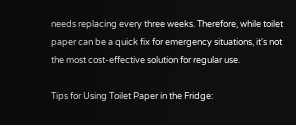needs replacing every three weeks. Therefore, while toilet paper can be a quick fix for emergency situations, it's not the most cost-effective solution for regular use.

Tips for Using Toilet Paper in the Fridge: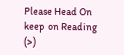Please Head On keep  on Reading  (>)